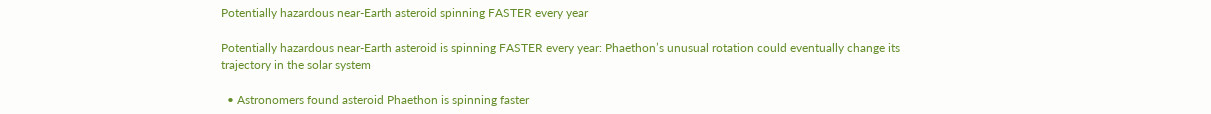Potentially hazardous near-Earth asteroid spinning FASTER every year

Potentially hazardous near-Earth asteroid is spinning FASTER every year: Phaethon’s unusual rotation could eventually change its trajectory in the solar system

  • Astronomers found asteroid Phaethon is spinning faster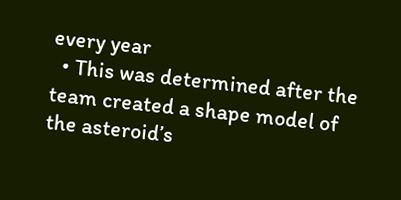every year
  • This was determined after the team created a shape model of the asteroid’s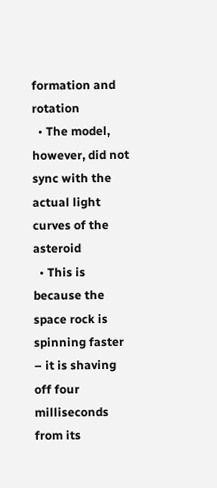formation and rotation
  • The model, however, did not sync with the actual light curves of the asteroid
  • This is because the space rock is spinning faster – it is shaving off four milliseconds from its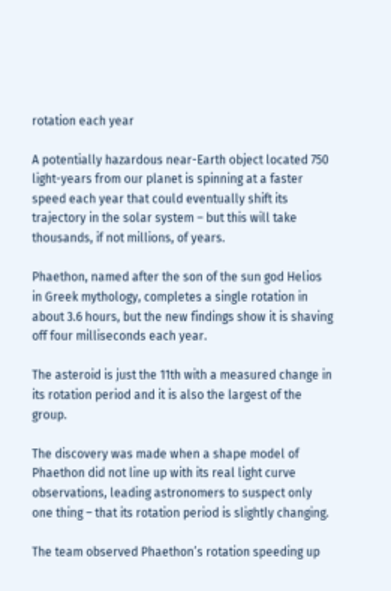rotation each year

A potentially hazardous near-Earth object located 750 light-years from our planet is spinning at a faster speed each year that could eventually shift its trajectory in the solar system – but this will take thousands, if not millions, of years.

Phaethon, named after the son of the sun god Helios in Greek mythology, completes a single rotation in about 3.6 hours, but the new findings show it is shaving off four milliseconds each year.

The asteroid is just the 11th with a measured change in its rotation period and it is also the largest of the group.

The discovery was made when a shape model of Phaethon did not line up with its real light curve observations, leading astronomers to suspect only one thing – that its rotation period is slightly changing.

The team observed Phaethon’s rotation speeding up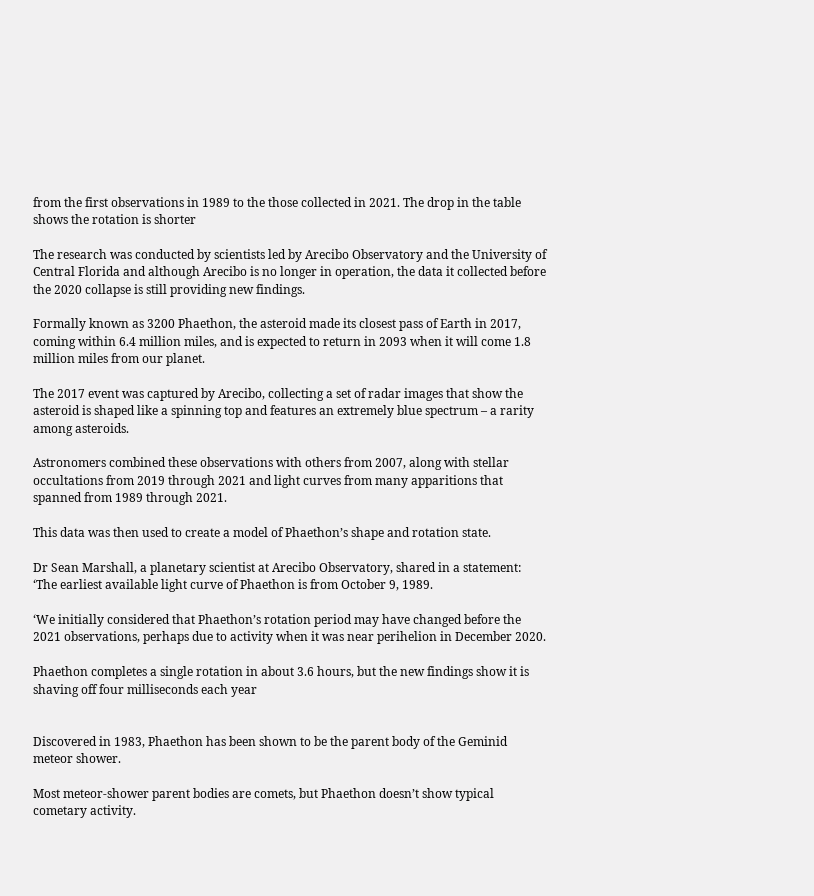from the first observations in 1989 to the those collected in 2021. The drop in the table shows the rotation is shorter

The research was conducted by scientists led by Arecibo Observatory and the University of Central Florida and although Arecibo is no longer in operation, the data it collected before the 2020 collapse is still providing new findings.

Formally known as 3200 Phaethon, the asteroid made its closest pass of Earth in 2017, coming within 6.4 million miles, and is expected to return in 2093 when it will come 1.8 million miles from our planet.

The 2017 event was captured by Arecibo, collecting a set of radar images that show the asteroid is shaped like a spinning top and features an extremely blue spectrum – a rarity among asteroids.

Astronomers combined these observations with others from 2007, along with stellar occultations from 2019 through 2021 and light curves from many apparitions that spanned from 1989 through 2021.

This data was then used to create a model of Phaethon’s shape and rotation state.

Dr Sean Marshall, a planetary scientist at Arecibo Observatory, shared in a statement: ‘The earliest available light curve of Phaethon is from October 9, 1989.

‘We initially considered that Phaethon’s rotation period may have changed before the 2021 observations, perhaps due to activity when it was near perihelion in December 2020.

Phaethon completes a single rotation in about 3.6 hours, but the new findings show it is shaving off four milliseconds each year


Discovered in 1983, Phaethon has been shown to be the parent body of the Geminid meteor shower.

Most meteor-shower parent bodies are comets, but Phaethon doesn’t show typical cometary activity.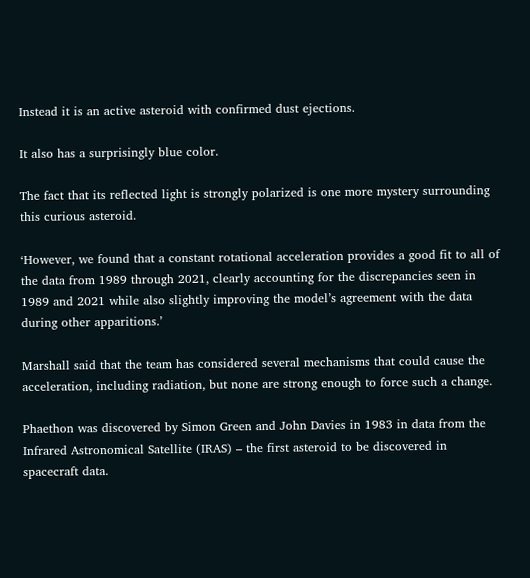Instead it is an active asteroid with confirmed dust ejections.

It also has a surprisingly blue color.

The fact that its reflected light is strongly polarized is one more mystery surrounding this curious asteroid.

‘However, we found that a constant rotational acceleration provides a good fit to all of the data from 1989 through 2021, clearly accounting for the discrepancies seen in 1989 and 2021 while also slightly improving the model’s agreement with the data during other apparitions.’

Marshall said that the team has considered several mechanisms that could cause the acceleration, including radiation, but none are strong enough to force such a change.

Phaethon was discovered by Simon Green and John Davies in 1983 in data from the Infrared Astronomical Satellite (IRAS) – the first asteroid to be discovered in spacecraft data.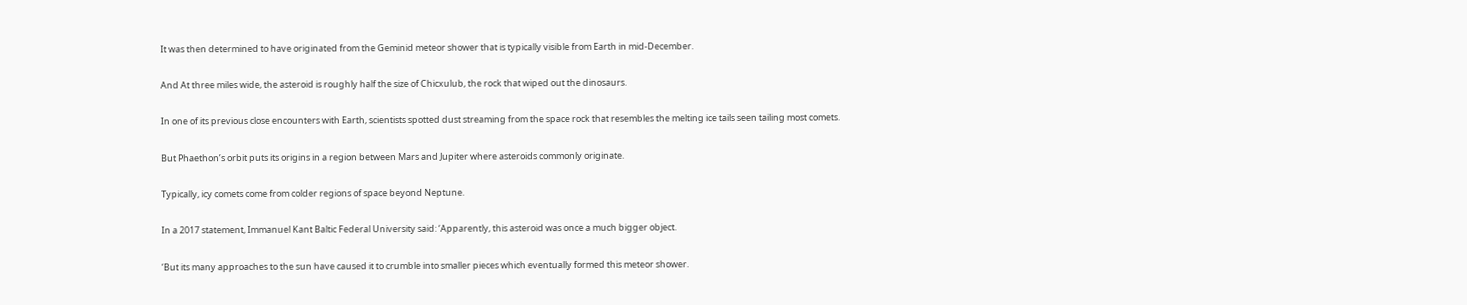It was then determined to have originated from the Geminid meteor shower that is typically visible from Earth in mid-December.

And At three miles wide, the asteroid is roughly half the size of Chicxulub, the rock that wiped out the dinosaurs.

In one of its previous close encounters with Earth, scientists spotted dust streaming from the space rock that resembles the melting ice tails seen tailing most comets.

But Phaethon’s orbit puts its origins in a region between Mars and Jupiter where asteroids commonly originate.

Typically, icy comets come from colder regions of space beyond Neptune.

In a 2017 statement, Immanuel Kant Baltic Federal University said: ‘Apparently, this asteroid was once a much bigger object.

‘But its many approaches to the sun have caused it to crumble into smaller pieces which eventually formed this meteor shower.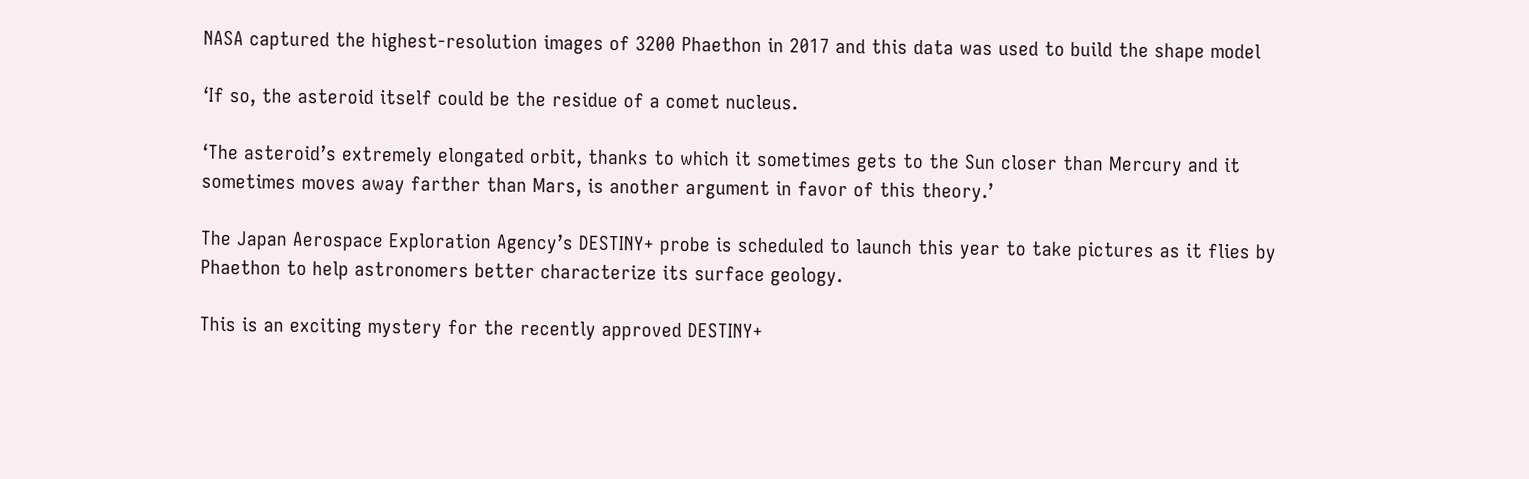NASA captured the highest-resolution images of 3200 Phaethon in 2017 and this data was used to build the shape model

‘If so, the asteroid itself could be the residue of a comet nucleus.

‘The asteroid’s extremely elongated orbit, thanks to which it sometimes gets to the Sun closer than Mercury and it sometimes moves away farther than Mars, is another argument in favor of this theory.’

The Japan Aerospace Exploration Agency’s DESTINY+ probe is scheduled to launch this year to take pictures as it flies by Phaethon to help astronomers better characterize its surface geology.

This is an exciting mystery for the recently approved DESTINY+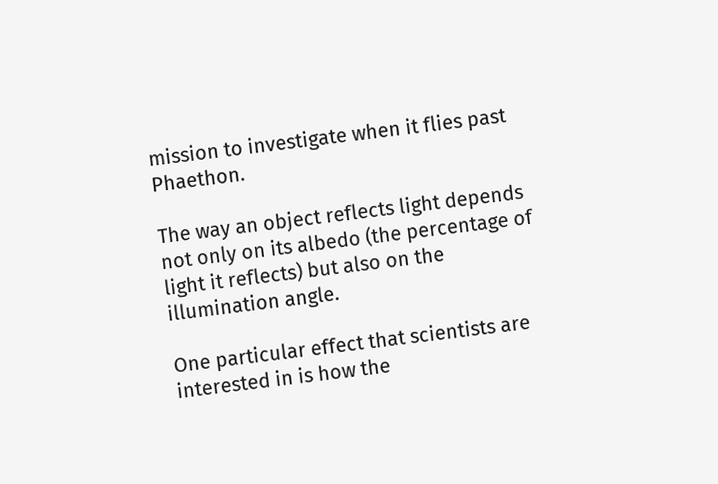mission to investigate when it flies past Phaethon.

The way an object reflects light depends not only on its albedo (the percentage of light it reflects) but also on the illumination angle.

One particular effect that scientists are interested in is how the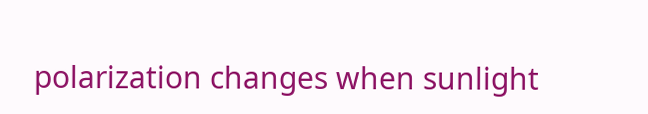polarization changes when sunlight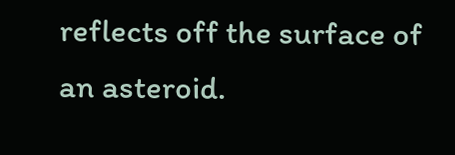reflects off the surface of an asteroid.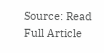Source: Read Full Article